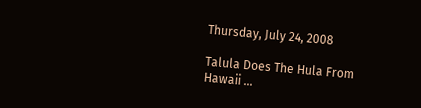Thursday, July 24, 2008

Talula Does The Hula From Hawaii ...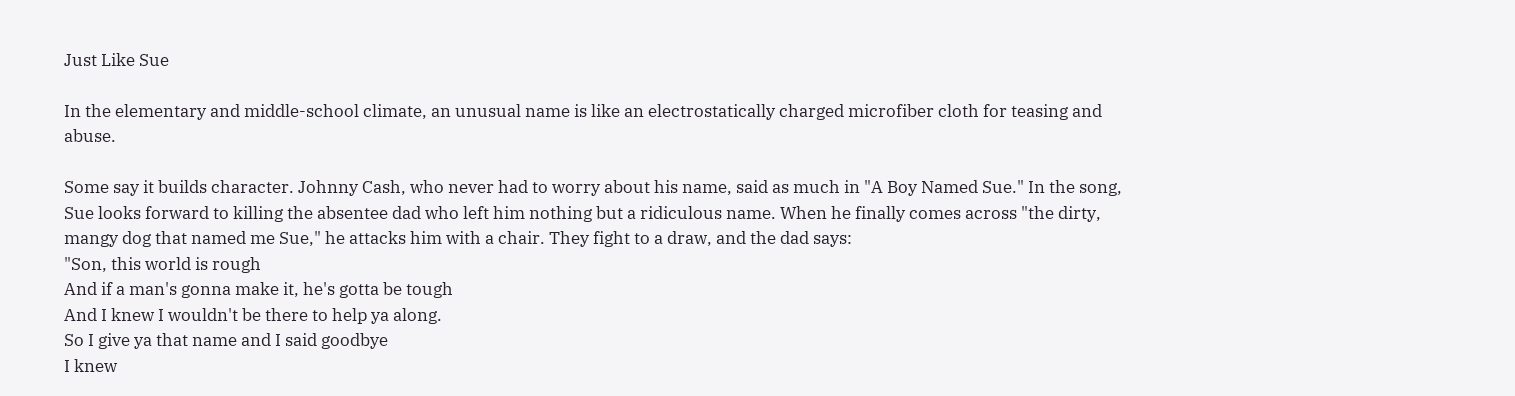Just Like Sue

In the elementary and middle-school climate, an unusual name is like an electrostatically charged microfiber cloth for teasing and abuse.

Some say it builds character. Johnny Cash, who never had to worry about his name, said as much in "A Boy Named Sue." In the song, Sue looks forward to killing the absentee dad who left him nothing but a ridiculous name. When he finally comes across "the dirty, mangy dog that named me Sue," he attacks him with a chair. They fight to a draw, and the dad says:
"Son, this world is rough
And if a man's gonna make it, he's gotta be tough
And I knew I wouldn't be there to help ya along.
So I give ya that name and I said goodbye
I knew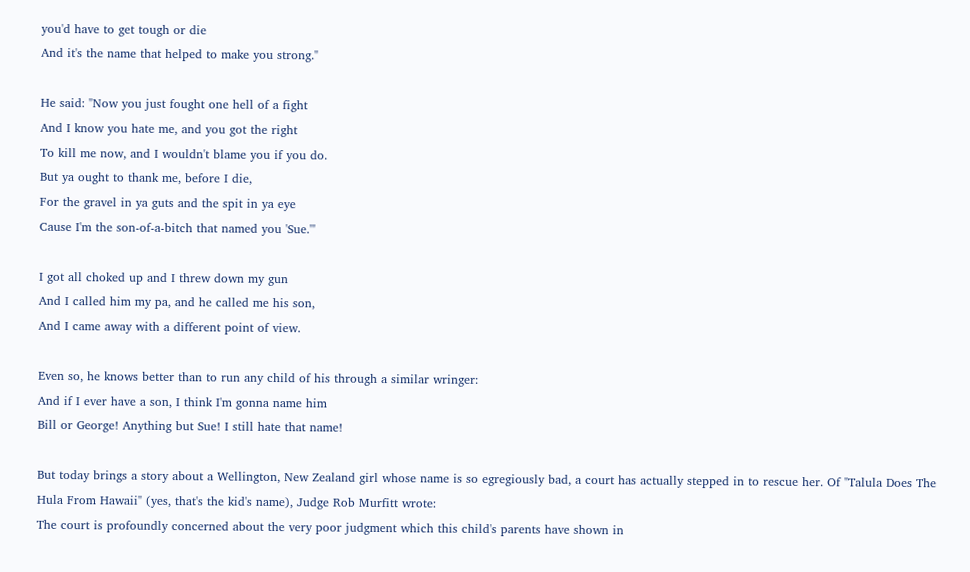you'd have to get tough or die
And it's the name that helped to make you strong."

He said: "Now you just fought one hell of a fight
And I know you hate me, and you got the right
To kill me now, and I wouldn't blame you if you do.
But ya ought to thank me, before I die,
For the gravel in ya guts and the spit in ya eye
Cause I'm the son-of-a-bitch that named you 'Sue.'"

I got all choked up and I threw down my gun
And I called him my pa, and he called me his son,
And I came away with a different point of view.

Even so, he knows better than to run any child of his through a similar wringer:
And if I ever have a son, I think I'm gonna name him
Bill or George! Anything but Sue! I still hate that name!

But today brings a story about a Wellington, New Zealand girl whose name is so egregiously bad, a court has actually stepped in to rescue her. Of "Talula Does The Hula From Hawaii" (yes, that's the kid's name), Judge Rob Murfitt wrote:
The court is profoundly concerned about the very poor judgment which this child's parents have shown in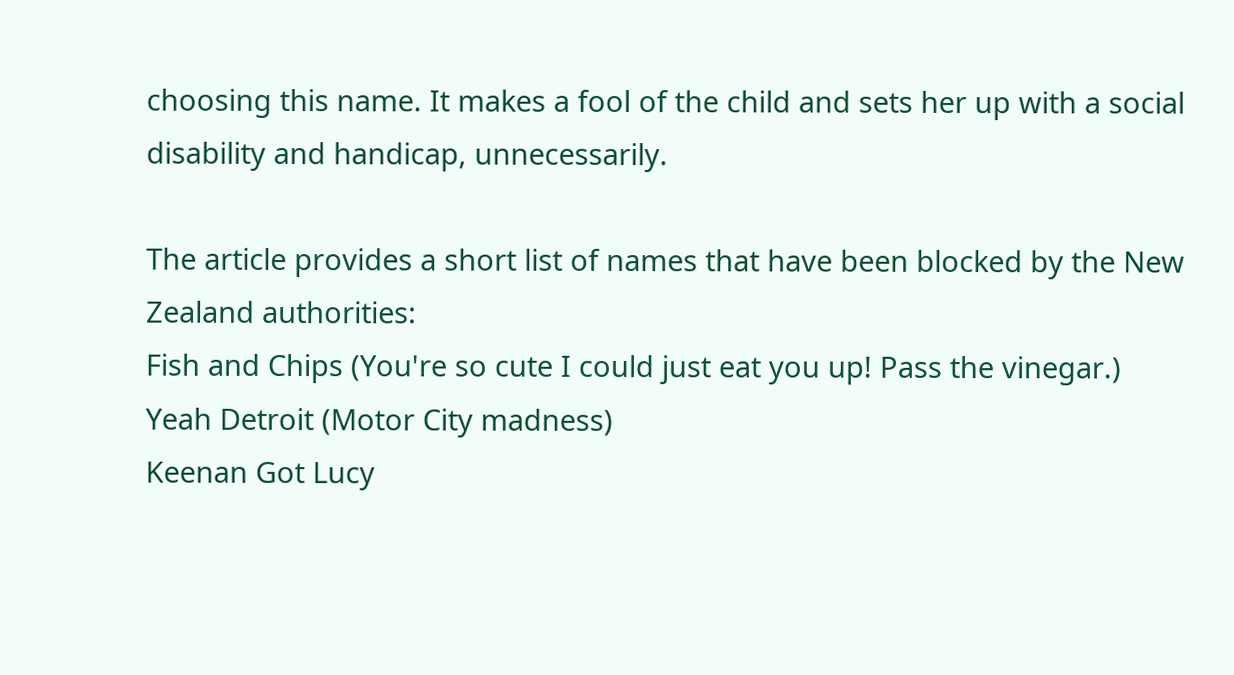choosing this name. It makes a fool of the child and sets her up with a social disability and handicap, unnecessarily.

The article provides a short list of names that have been blocked by the New Zealand authorities:
Fish and Chips (You're so cute I could just eat you up! Pass the vinegar.)
Yeah Detroit (Motor City madness)
Keenan Got Lucy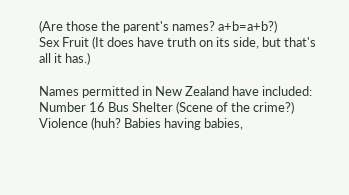(Are those the parent's names? a+b=a+b?)
Sex Fruit (It does have truth on its side, but that's all it has.)

Names permitted in New Zealand have included:
Number 16 Bus Shelter (Scene of the crime?)
Violence (huh? Babies having babies,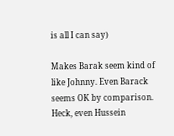is all I can say)

Makes Barak seem kind of like Johnny. Even Barack seems OK by comparison. Heck, even Hussein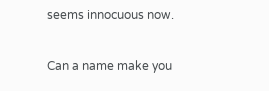seems innocuous now.

Can a name make you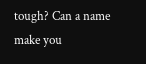tough? Can a name make you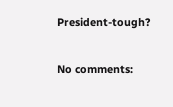President-tough?

No comments: